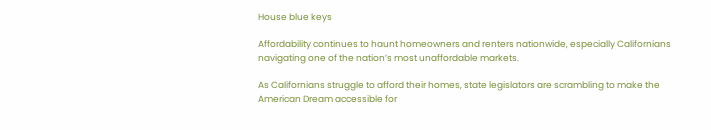House blue keys

Affordability continues to haunt homeowners and renters nationwide, especially Californians navigating one of the nation’s most unaffordable markets.

As Californians struggle to afford their homes, state legislators are scrambling to make the American Dream accessible for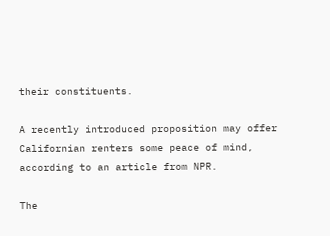their constituents.

A recently introduced proposition may offer Californian renters some peace of mind, according to an article from NPR.

The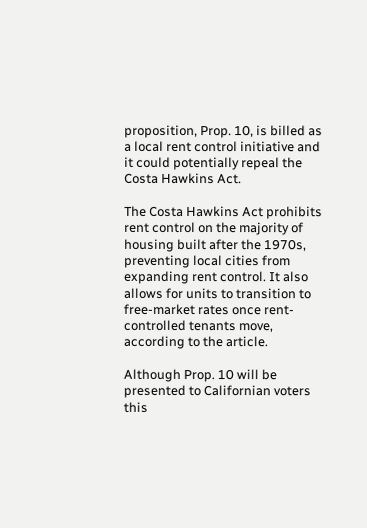proposition, Prop. 10, is billed as a local rent control initiative and it could potentially repeal the Costa Hawkins Act.

The Costa Hawkins Act prohibits rent control on the majority of housing built after the 1970s, preventing local cities from expanding rent control. It also allows for units to transition to free-market rates once rent-controlled tenants move, according to the article.

Although Prop. 10 will be presented to Californian voters this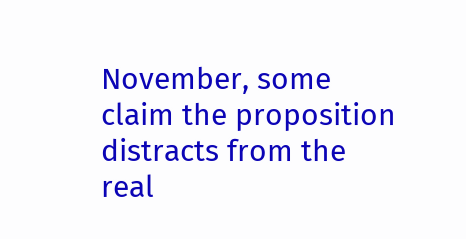November, some claim the proposition distracts from the real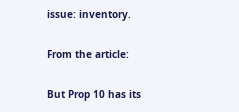issue: inventory.

From the article:

But Prop 10 has its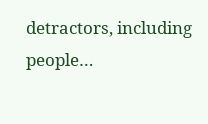detractors, including people…